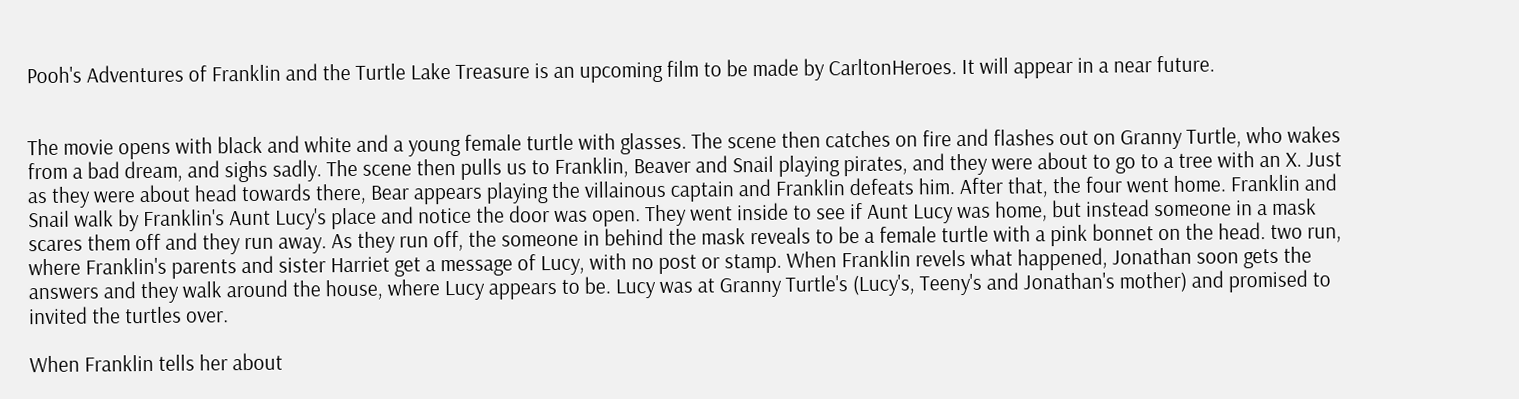Pooh's Adventures of Franklin and the Turtle Lake Treasure is an upcoming film to be made by CarltonHeroes. It will appear in a near future.


The movie opens with black and white and a young female turtle with glasses. The scene then catches on fire and flashes out on Granny Turtle, who wakes from a bad dream, and sighs sadly. The scene then pulls us to Franklin, Beaver and Snail playing pirates, and they were about to go to a tree with an X. Just as they were about head towards there, Bear appears playing the villainous captain and Franklin defeats him. After that, the four went home. Franklin and Snail walk by Franklin's Aunt Lucy's place and notice the door was open. They went inside to see if Aunt Lucy was home, but instead someone in a mask scares them off and they run away. As they run off, the someone in behind the mask reveals to be a female turtle with a pink bonnet on the head. two run, where Franklin's parents and sister Harriet get a message of Lucy, with no post or stamp. When Franklin revels what happened, Jonathan soon gets the answers and they walk around the house, where Lucy appears to be. Lucy was at Granny Turtle's (Lucy's, Teeny's and Jonathan's mother) and promised to invited the turtles over.

When Franklin tells her about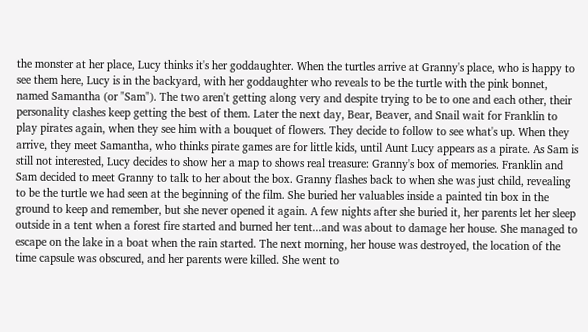the monster at her place, Lucy thinks it's her goddaughter. When the turtles arrive at Granny's place, who is happy to see them here, Lucy is in the backyard, with her goddaughter who reveals to be the turtle with the pink bonnet, named Samantha (or "Sam"). The two aren't getting along very and despite trying to be to one and each other, their personality clashes keep getting the best of them. Later the next day, Bear, Beaver, and Snail wait for Franklin to play pirates again, when they see him with a bouquet of flowers. They decide to follow to see what's up. When they arrive, they meet Samantha, who thinks pirate games are for little kids, until Aunt Lucy appears as a pirate. As Sam is still not interested, Lucy decides to show her a map to shows real treasure: Granny's box of memories. Franklin and Sam decided to meet Granny to talk to her about the box. Granny flashes back to when she was just child, revealing to be the turtle we had seen at the beginning of the film. She buried her valuables inside a painted tin box in the ground to keep and remember, but she never opened it again. A few nights after she buried it, her parents let her sleep outside in a tent when a forest fire started and burned her tent...and was about to damage her house. She managed to escape on the lake in a boat when the rain started. The next morning, her house was destroyed, the location of the time capsule was obscured, and her parents were killed. She went to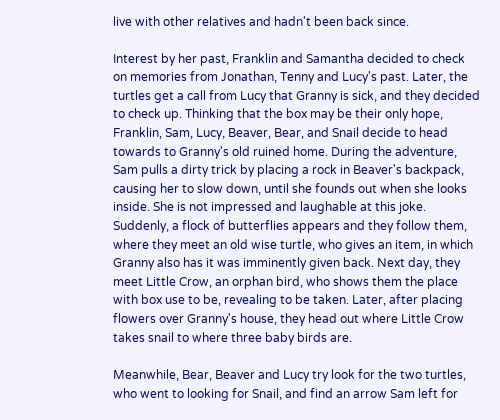live with other relatives and hadn't been back since.

Interest by her past, Franklin and Samantha decided to check on memories from Jonathan, Tenny and Lucy's past. Later, the turtles get a call from Lucy that Granny is sick, and they decided to check up. Thinking that the box may be their only hope, Franklin, Sam, Lucy, Beaver, Bear, and Snail decide to head towards to Granny's old ruined home. During the adventure, Sam pulls a dirty trick by placing a rock in Beaver's backpack, causing her to slow down, until she founds out when she looks inside. She is not impressed and laughable at this joke. Suddenly, a flock of butterflies appears and they follow them, where they meet an old wise turtle, who gives an item, in which Granny also has it was imminently given back. Next day, they meet Little Crow, an orphan bird, who shows them the place with box use to be, revealing to be taken. Later, after placing flowers over Granny's house, they head out where Little Crow takes snail to where three baby birds are.

Meanwhile, Bear, Beaver and Lucy try look for the two turtles, who went to looking for Snail, and find an arrow Sam left for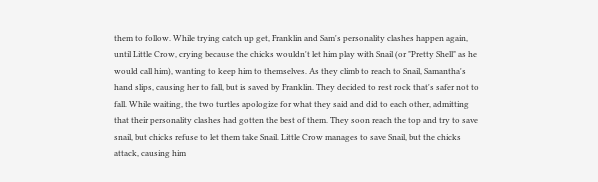them to follow. While trying catch up get, Franklin and Sam's personality clashes happen again, until Little Crow, crying because the chicks wouldn't let him play with Snail (or "Pretty Shell" as he would call him), wanting to keep him to themselves. As they climb to reach to Snail, Samantha's hand slips, causing her to fall, but is saved by Franklin. They decided to rest rock that's safer not to fall. While waiting, the two turtles apologize for what they said and did to each other, admitting that their personality clashes had gotten the best of them. They soon reach the top and try to save snail, but chicks refuse to let them take Snail. Little Crow manages to save Snail, but the chicks attack, causing him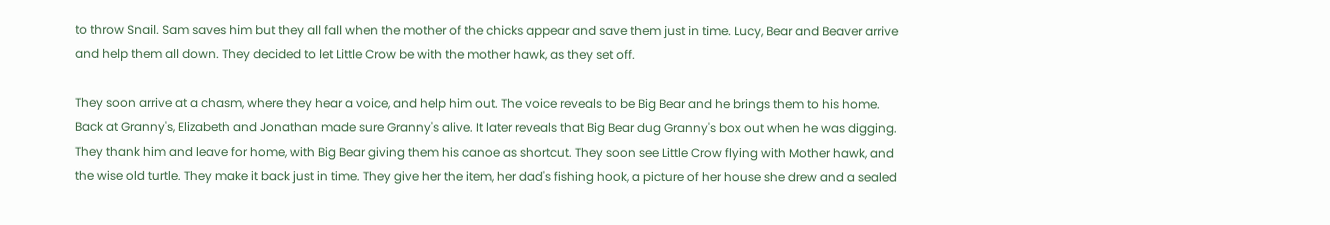to throw Snail. Sam saves him but they all fall when the mother of the chicks appear and save them just in time. Lucy, Bear and Beaver arrive and help them all down. They decided to let Little Crow be with the mother hawk, as they set off.

They soon arrive at a chasm, where they hear a voice, and help him out. The voice reveals to be Big Bear and he brings them to his home. Back at Granny's, Elizabeth and Jonathan made sure Granny's alive. It later reveals that Big Bear dug Granny's box out when he was digging. They thank him and leave for home, with Big Bear giving them his canoe as shortcut. They soon see Little Crow flying with Mother hawk, and the wise old turtle. They make it back just in time. They give her the item, her dad's fishing hook, a picture of her house she drew and a sealed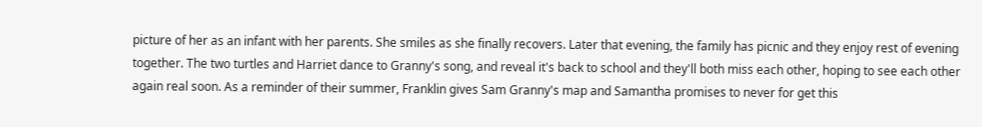picture of her as an infant with her parents. She smiles as she finally recovers. Later that evening, the family has picnic and they enjoy rest of evening together. The two turtles and Harriet dance to Granny's song, and reveal it's back to school and they'll both miss each other, hoping to see each other again real soon. As a reminder of their summer, Franklin gives Sam Granny's map and Samantha promises to never for get this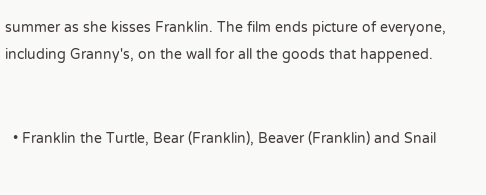summer as she kisses Franklin. The film ends picture of everyone, including Granny's, on the wall for all the goods that happened.


  • Franklin the Turtle, Bear (Franklin), Beaver (Franklin) and Snail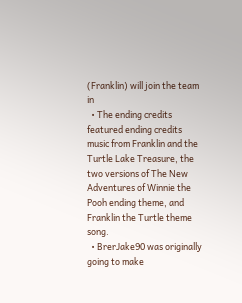(Franklin) will join the team in
  • The ending credits featured ending credits music from Franklin and the Turtle Lake Treasure, the two versions of The New Adventures of Winnie the Pooh ending theme, and Franklin the Turtle theme song.
  • BrerJake90 was originally going to make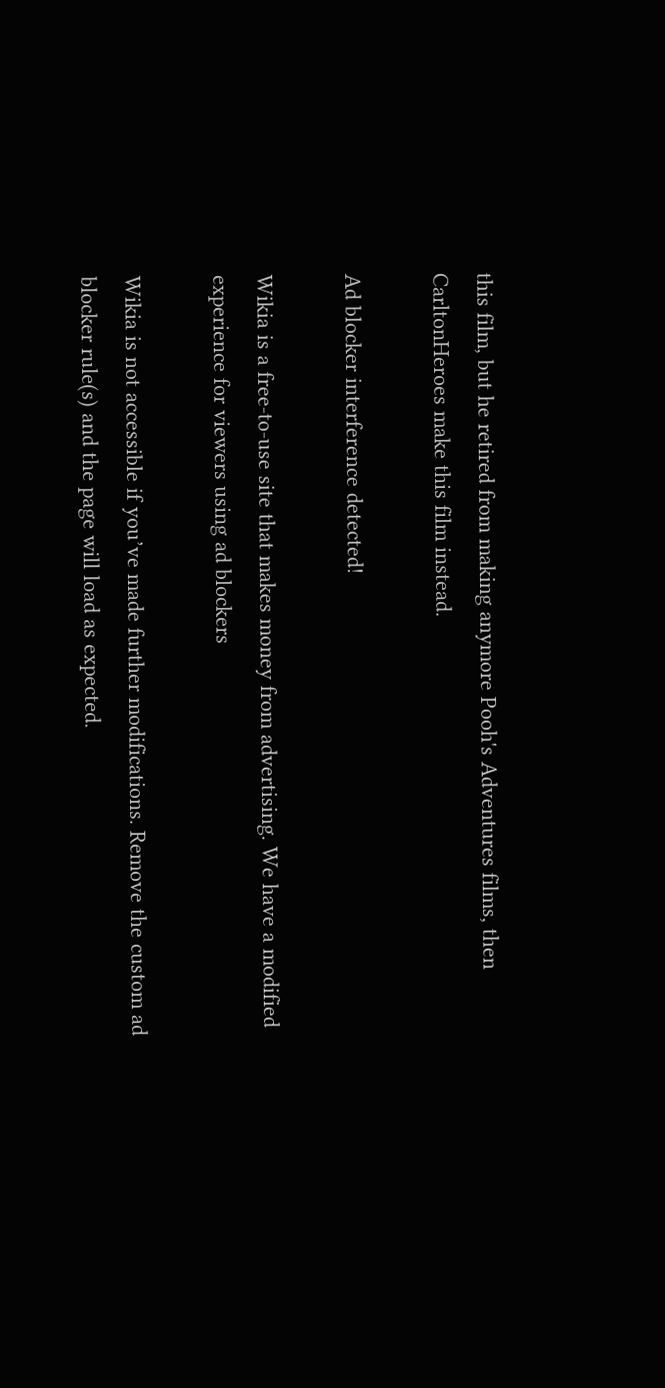this film, but he retired from making anymore Pooh's Adventures films, then CarltonHeroes make this film instead.

Ad blocker interference detected!

Wikia is a free-to-use site that makes money from advertising. We have a modified experience for viewers using ad blockers

Wikia is not accessible if you’ve made further modifications. Remove the custom ad blocker rule(s) and the page will load as expected.